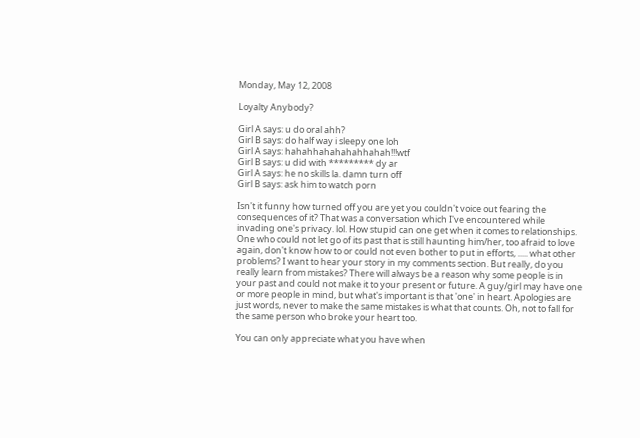Monday, May 12, 2008

Loyalty Anybody?

Girl A says: u do oral ahh?
Girl B says: do half way i sleepy one loh
Girl A says: hahahhahahahahhahah!!!wtf
Girl B says: u did with ********* dy ar
Girl A says: he no skills la. damn turn off
Girl B says: ask him to watch porn

Isn't it funny how turned off you are yet you couldn't voice out fearing the consequences of it? That was a conversation which I've encountered while invading one's privacy. lol. How stupid can one get when it comes to relationships. One who could not let go of its past that is still haunting him/her, too afraid to love again, don't know how to or could not even bother to put in efforts, ..... what other problems? I want to hear your story in my comments section. But really, do you really learn from mistakes? There will always be a reason why some people is in your past and could not make it to your present or future. A guy/girl may have one or more people in mind, but what's important is that 'one' in heart. Apologies are just words, never to make the same mistakes is what that counts. Oh, not to fall for the same person who broke your heart too.

You can only appreciate what you have when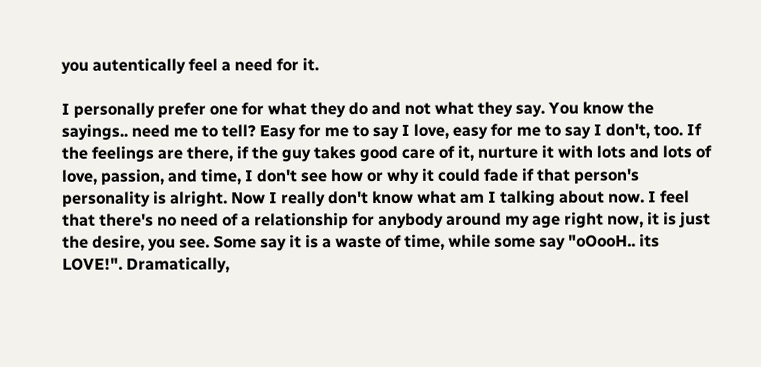you autentically feel a need for it.

I personally prefer one for what they do and not what they say. You know the sayings.. need me to tell? Easy for me to say I love, easy for me to say I don't, too. If the feelings are there, if the guy takes good care of it, nurture it with lots and lots of love, passion, and time, I don't see how or why it could fade if that person's personality is alright. Now I really don't know what am I talking about now. I feel that there's no need of a relationship for anybody around my age right now, it is just the desire, you see. Some say it is a waste of time, while some say "oOooH.. its LOVE!". Dramatically,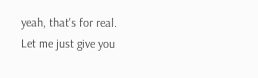yeah, that's for real. Let me just give you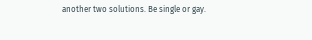another two solutions. Be single or gay.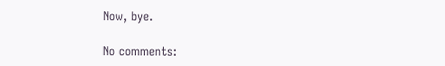Now, bye.

No comments: